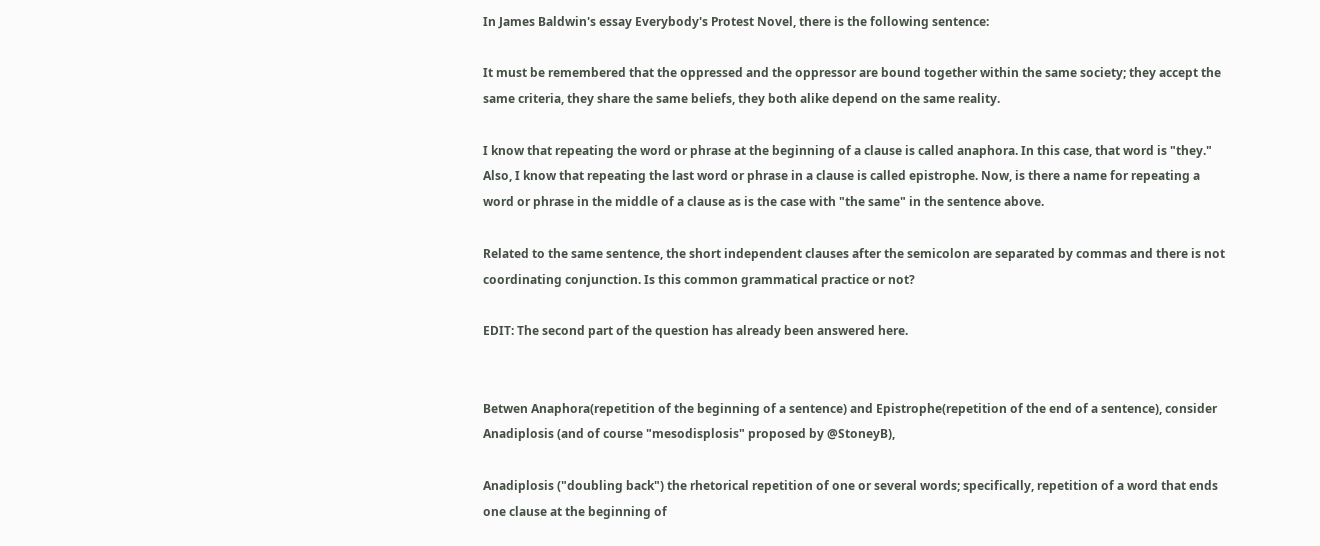In James Baldwin's essay Everybody's Protest Novel, there is the following sentence:

It must be remembered that the oppressed and the oppressor are bound together within the same society; they accept the same criteria, they share the same beliefs, they both alike depend on the same reality.

I know that repeating the word or phrase at the beginning of a clause is called anaphora. In this case, that word is "they." Also, I know that repeating the last word or phrase in a clause is called epistrophe. Now, is there a name for repeating a word or phrase in the middle of a clause as is the case with "the same" in the sentence above.

Related to the same sentence, the short independent clauses after the semicolon are separated by commas and there is not coordinating conjunction. Is this common grammatical practice or not?

EDIT: The second part of the question has already been answered here.


Betwen Anaphora(repetition of the beginning of a sentence) and Epistrophe(repetition of the end of a sentence), consider Anadiplosis (and of course "mesodisplosis" proposed by @StoneyB),

Anadiplosis ("doubling back") the rhetorical repetition of one or several words; specifically, repetition of a word that ends one clause at the beginning of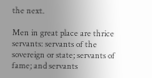the next.

Men in great place are thrice servants: servants of the sovereign or state; servants of fame; and servants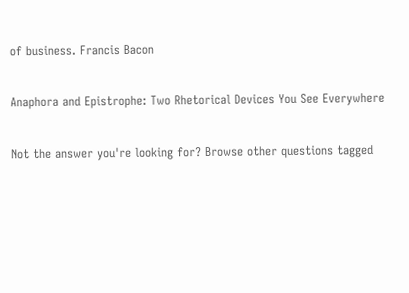of business. Francis Bacon

Anaphora and Epistrophe: Two Rhetorical Devices You See Everywhere

Not the answer you're looking for? Browse other questions tagged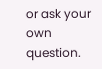or ask your own question.